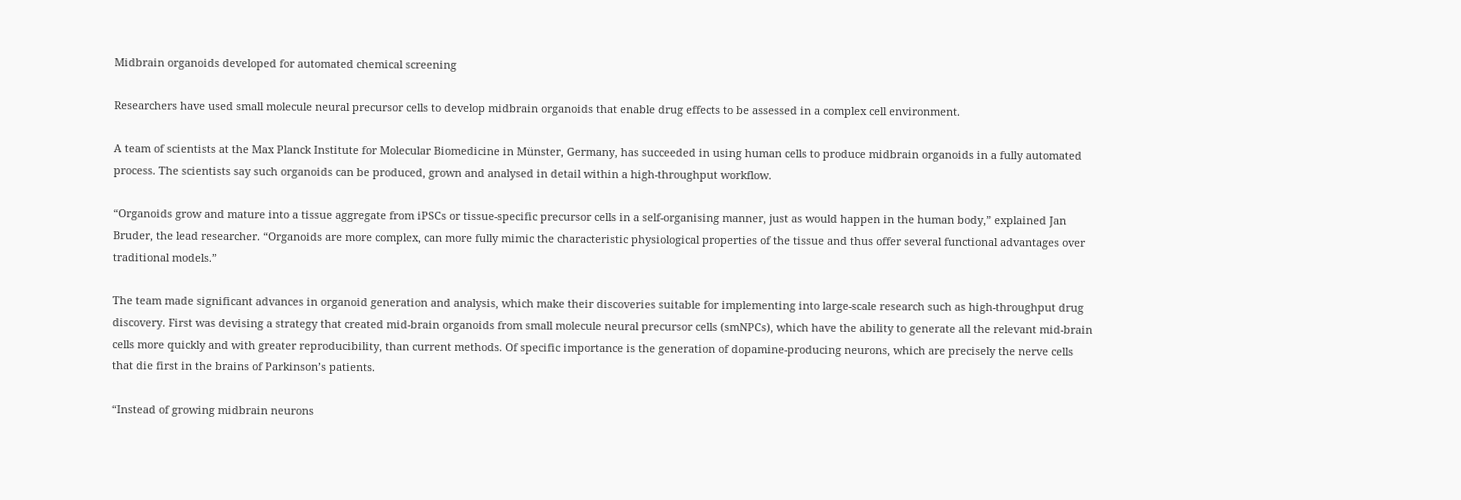Midbrain organoids developed for automated chemical screening

Researchers have used small molecule neural precursor cells to develop midbrain organoids that enable drug effects to be assessed in a complex cell environment.

A team of scientists at the Max Planck Institute for Molecular Biomedicine in Münster, Germany, has succeeded in using human cells to produce midbrain organoids in a fully automated process. The scientists say such organoids can be produced, grown and analysed in detail within a high-throughput workflow.

“Organoids grow and mature into a tissue aggregate from iPSCs or tissue-specific precursor cells in a self-organising manner, just as would happen in the human body,” explained Jan Bruder, the lead researcher. “Organoids are more complex, can more fully mimic the characteristic physiological properties of the tissue and thus offer several functional advantages over traditional models.”

The team made significant advances in organoid generation and analysis, which make their discoveries suitable for implementing into large-scale research such as high-throughput drug discovery. First was devising a strategy that created mid-brain organoids from small molecule neural precursor cells (smNPCs), which have the ability to generate all the relevant mid-brain cells more quickly and with greater reproducibility, than current methods. Of specific importance is the generation of dopamine-producing neurons, which are precisely the nerve cells that die first in the brains of Parkinson’s patients.

“Instead of growing midbrain neurons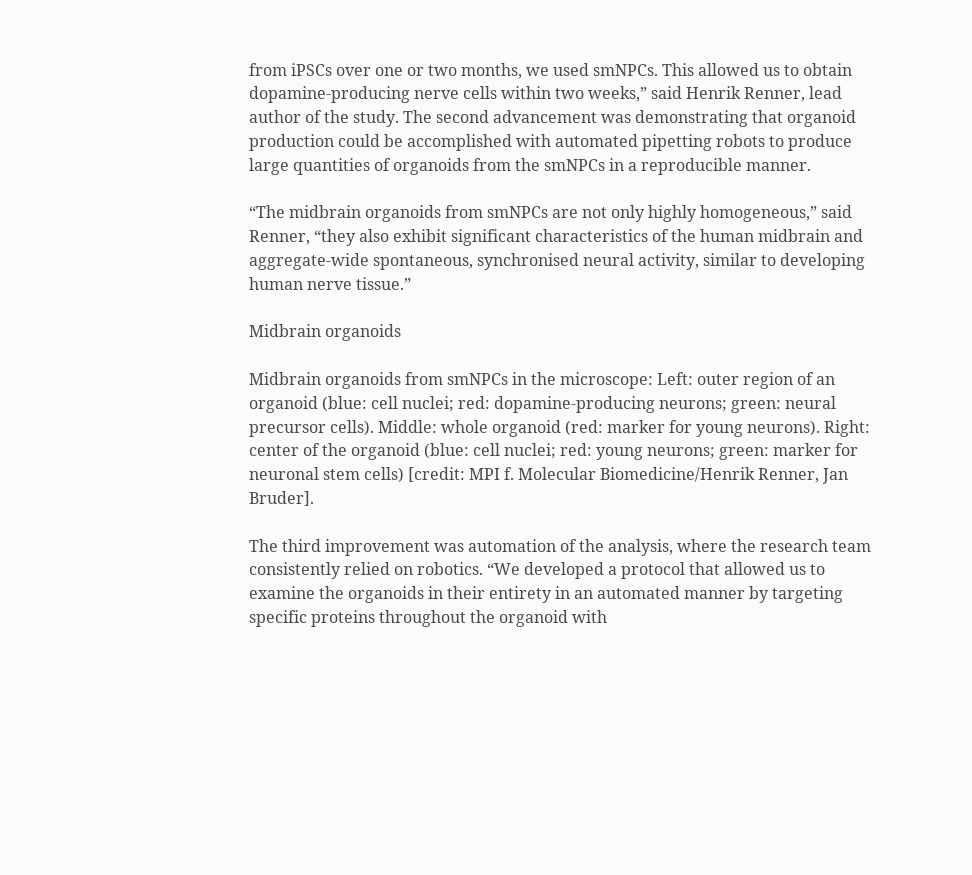from iPSCs over one or two months, we used smNPCs. This allowed us to obtain dopamine-producing nerve cells within two weeks,” said Henrik Renner, lead author of the study. The second advancement was demonstrating that organoid production could be accomplished with automated pipetting robots to produce large quantities of organoids from the smNPCs in a reproducible manner.

“The midbrain organoids from smNPCs are not only highly homogeneous,” said Renner, “they also exhibit significant characteristics of the human midbrain and aggregate-wide spontaneous, synchronised neural activity, similar to developing human nerve tissue.”

Midbrain organoids

Midbrain organoids from smNPCs in the microscope: Left: outer region of an organoid (blue: cell nuclei; red: dopamine-producing neurons; green: neural precursor cells). Middle: whole organoid (red: marker for young neurons). Right: center of the organoid (blue: cell nuclei; red: young neurons; green: marker for neuronal stem cells) [credit: MPI f. Molecular Biomedicine/Henrik Renner, Jan Bruder].

The third improvement was automation of the analysis, where the research team consistently relied on robotics. “We developed a protocol that allowed us to examine the organoids in their entirety in an automated manner by targeting specific proteins throughout the organoid with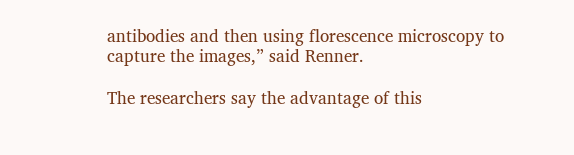antibodies and then using florescence microscopy to capture the images,” said Renner.

The researchers say the advantage of this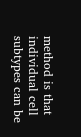method is that individual cell subtypes can be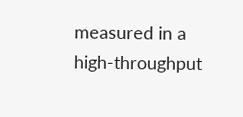measured in a high-throughput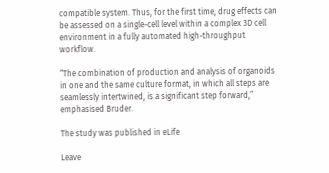compatible system. Thus, for the first time, drug effects can be assessed on a single-cell level within a complex 3D cell environment in a fully automated high-throughput workflow.

“The combination of production and analysis of organoids in one and the same culture format, in which all steps are seamlessly intertwined, is a significant step forward,” emphasised Bruder.

The study was published in eLife

Leave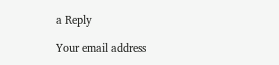a Reply

Your email address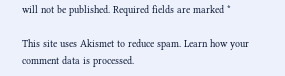will not be published. Required fields are marked *

This site uses Akismet to reduce spam. Learn how your comment data is processed.